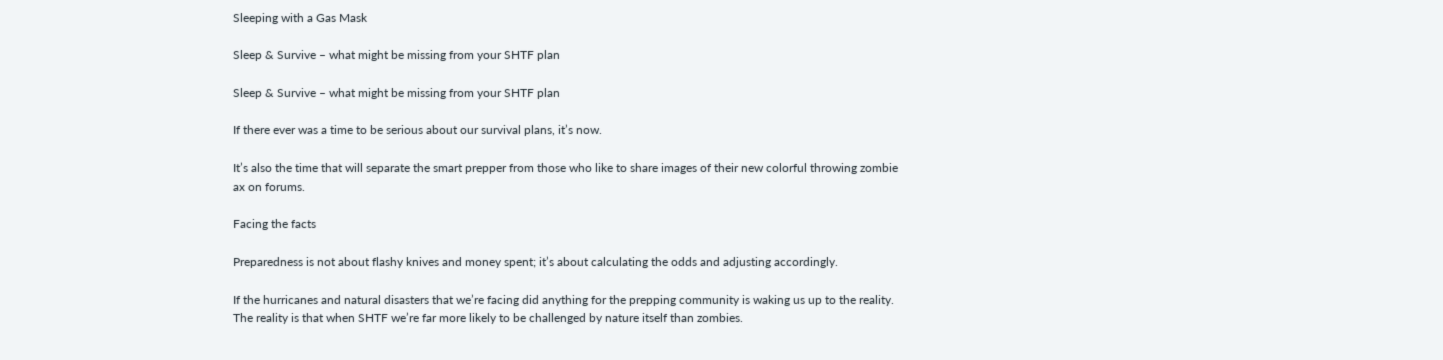Sleeping with a Gas Mask

Sleep & Survive – what might be missing from your SHTF plan

Sleep & Survive – what might be missing from your SHTF plan

If there ever was a time to be serious about our survival plans, it’s now.

It’s also the time that will separate the smart prepper from those who like to share images of their new colorful throwing zombie ax on forums.

Facing the facts

Preparedness is not about flashy knives and money spent; it’s about calculating the odds and adjusting accordingly.

If the hurricanes and natural disasters that we’re facing did anything for the prepping community is waking us up to the reality. The reality is that when SHTF we’re far more likely to be challenged by nature itself than zombies.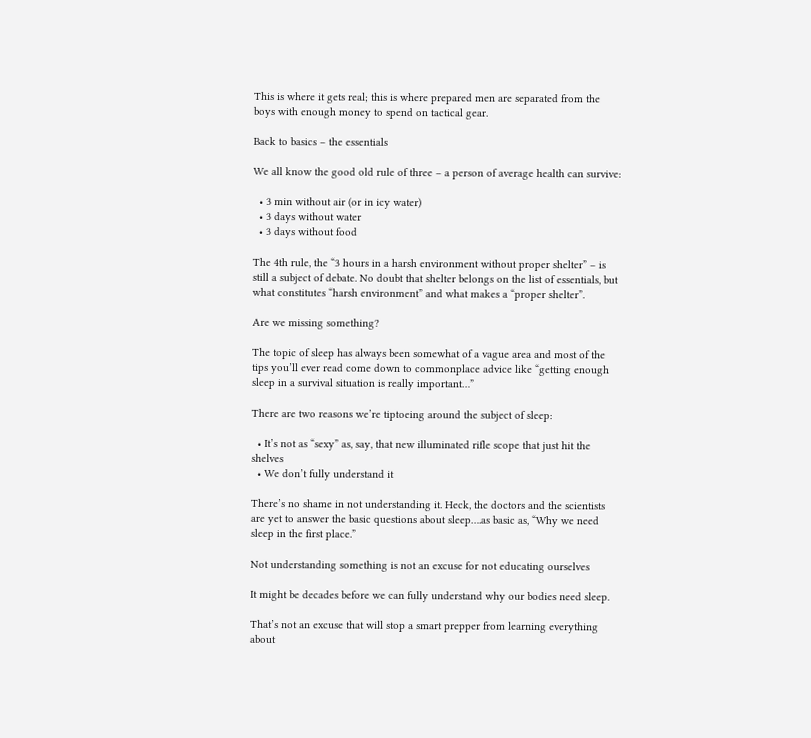This is where it gets real; this is where prepared men are separated from the boys with enough money to spend on tactical gear.

Back to basics – the essentials

We all know the good old rule of three – a person of average health can survive:

  • 3 min without air (or in icy water)
  • 3 days without water
  • 3 days without food

The 4th rule, the “3 hours in a harsh environment without proper shelter” – is still a subject of debate. No doubt that shelter belongs on the list of essentials, but what constitutes “harsh environment” and what makes a “proper shelter”.

Are we missing something?

The topic of sleep has always been somewhat of a vague area and most of the tips you’ll ever read come down to commonplace advice like “getting enough sleep in a survival situation is really important…”

There are two reasons we’re tiptoeing around the subject of sleep:

  • It’s not as “sexy” as, say, that new illuminated rifle scope that just hit the shelves
  • We don’t fully understand it

There’s no shame in not understanding it. Heck, the doctors and the scientists are yet to answer the basic questions about sleep….as basic as, “Why we need sleep in the first place.”

Not understanding something is not an excuse for not educating ourselves

It might be decades before we can fully understand why our bodies need sleep.

That’s not an excuse that will stop a smart prepper from learning everything about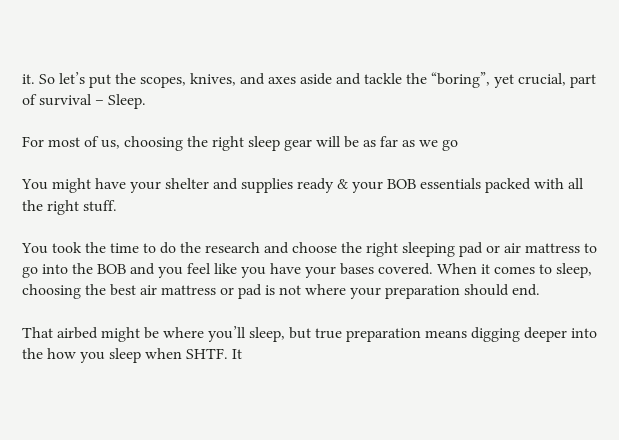it. So let’s put the scopes, knives, and axes aside and tackle the “boring”, yet crucial, part of survival – Sleep.

For most of us, choosing the right sleep gear will be as far as we go

You might have your shelter and supplies ready & your BOB essentials packed with all the right stuff.

You took the time to do the research and choose the right sleeping pad or air mattress to go into the BOB and you feel like you have your bases covered. When it comes to sleep, choosing the best air mattress or pad is not where your preparation should end.

That airbed might be where you’ll sleep, but true preparation means digging deeper into the how you sleep when SHTF. It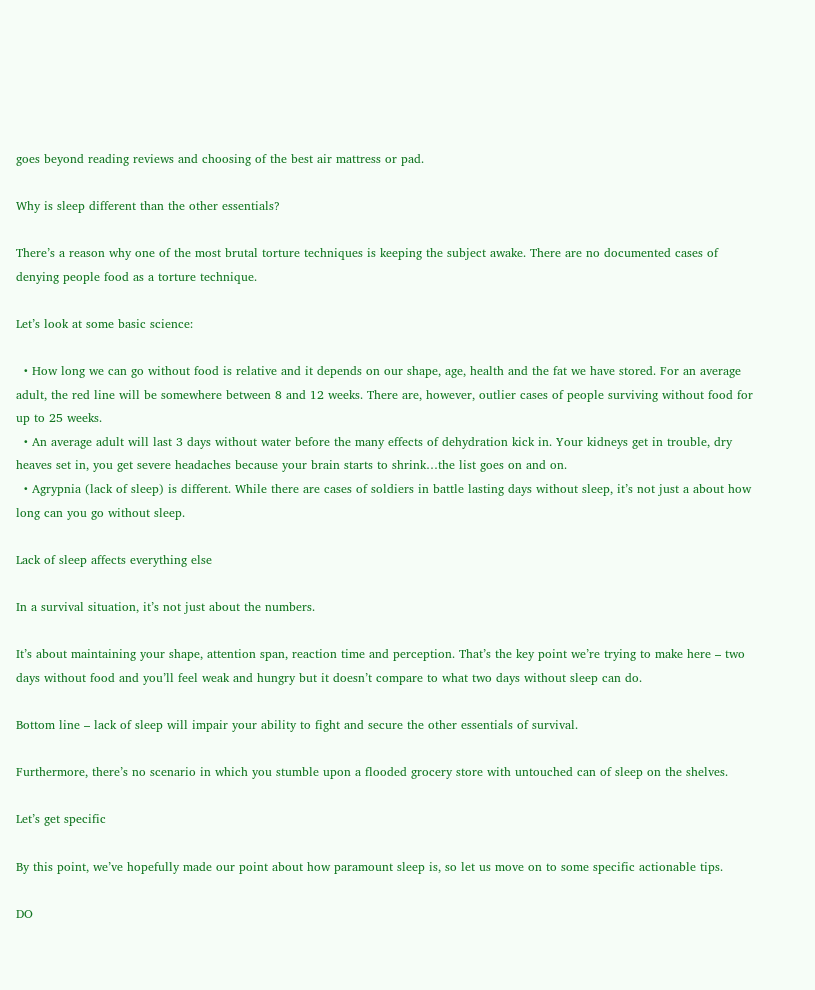goes beyond reading reviews and choosing of the best air mattress or pad.

Why is sleep different than the other essentials?

There’s a reason why one of the most brutal torture techniques is keeping the subject awake. There are no documented cases of denying people food as a torture technique.

Let’s look at some basic science:

  • How long we can go without food is relative and it depends on our shape, age, health and the fat we have stored. For an average adult, the red line will be somewhere between 8 and 12 weeks. There are, however, outlier cases of people surviving without food for up to 25 weeks.
  • An average adult will last 3 days without water before the many effects of dehydration kick in. Your kidneys get in trouble, dry heaves set in, you get severe headaches because your brain starts to shrink…the list goes on and on.
  • Agrypnia (lack of sleep) is different. While there are cases of soldiers in battle lasting days without sleep, it’s not just a about how long can you go without sleep.

Lack of sleep affects everything else

In a survival situation, it’s not just about the numbers.

It’s about maintaining your shape, attention span, reaction time and perception. That’s the key point we’re trying to make here – two days without food and you’ll feel weak and hungry but it doesn’t compare to what two days without sleep can do.

Bottom line – lack of sleep will impair your ability to fight and secure the other essentials of survival.

Furthermore, there’s no scenario in which you stumble upon a flooded grocery store with untouched can of sleep on the shelves.

Let’s get specific

By this point, we’ve hopefully made our point about how paramount sleep is, so let us move on to some specific actionable tips.

DO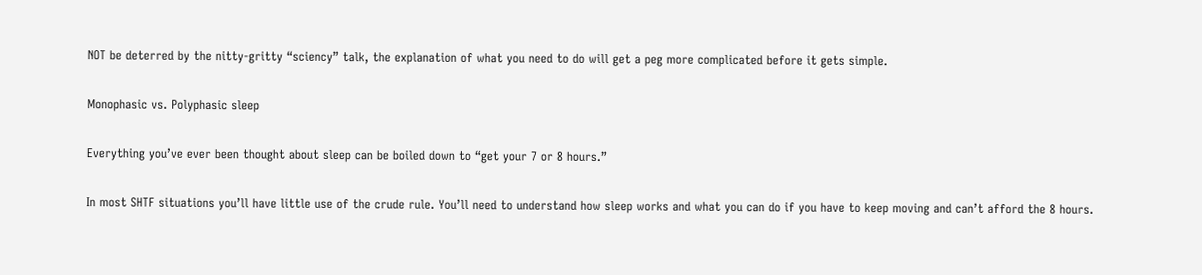NOT be deterred by the nitty-gritty “sciency” talk, the explanation of what you need to do will get a peg more complicated before it gets simple.

Monophasic vs. Polyphasic sleep

Everything you’ve ever been thought about sleep can be boiled down to “get your 7 or 8 hours.”

In most SHTF situations you’ll have little use of the crude rule. You’ll need to understand how sleep works and what you can do if you have to keep moving and can’t afford the 8 hours.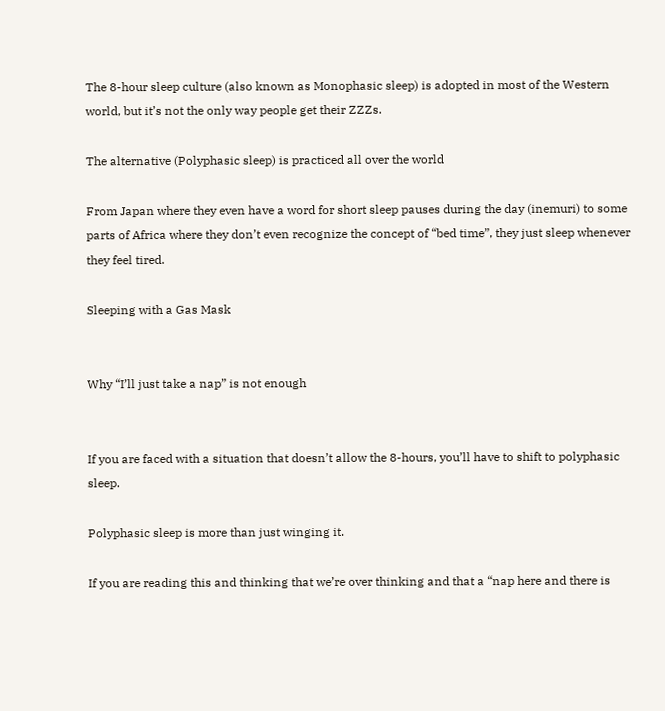The 8-hour sleep culture (also known as Monophasic sleep) is adopted in most of the Western world, but it’s not the only way people get their ZZZs.

The alternative (Polyphasic sleep) is practiced all over the world

From Japan where they even have a word for short sleep pauses during the day (inemuri) to some parts of Africa where they don’t even recognize the concept of “bed time”, they just sleep whenever they feel tired.

Sleeping with a Gas Mask


Why “I’ll just take a nap” is not enough


If you are faced with a situation that doesn’t allow the 8-hours, you’ll have to shift to polyphasic sleep.

Polyphasic sleep is more than just winging it.

If you are reading this and thinking that we’re over thinking and that a “nap here and there is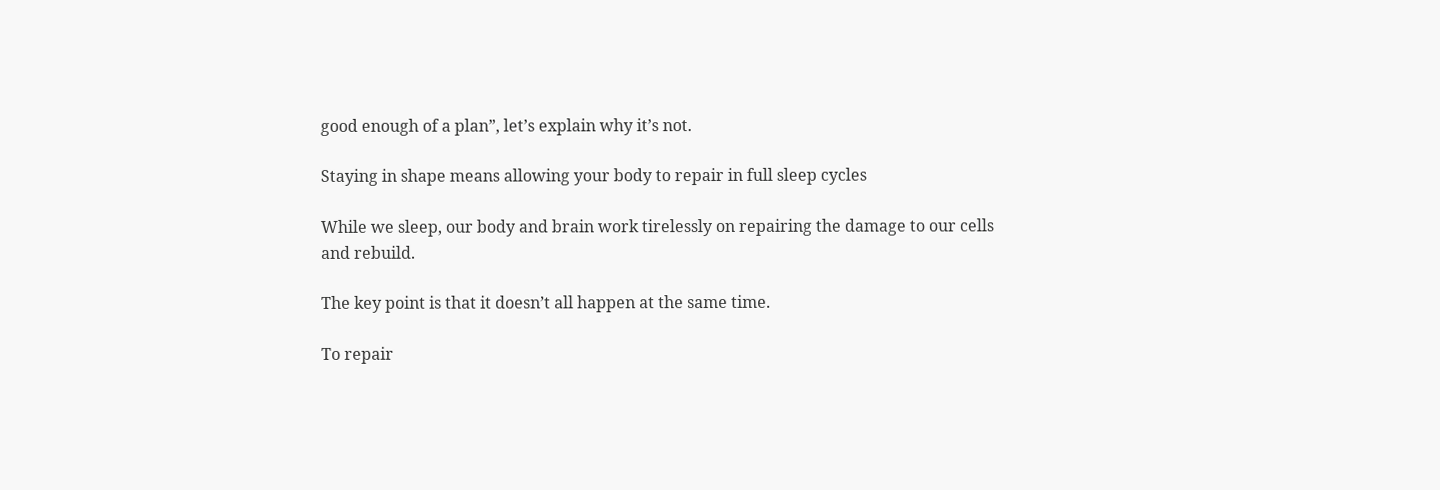good enough of a plan”, let’s explain why it’s not.

Staying in shape means allowing your body to repair in full sleep cycles

While we sleep, our body and brain work tirelessly on repairing the damage to our cells and rebuild.

The key point is that it doesn’t all happen at the same time.

To repair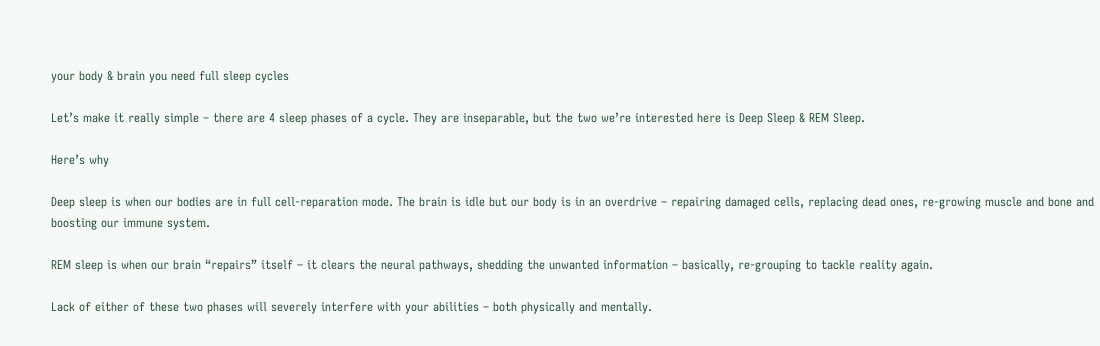your body & brain you need full sleep cycles

Let’s make it really simple – there are 4 sleep phases of a cycle. They are inseparable, but the two we’re interested here is Deep Sleep & REM Sleep.

Here’s why

Deep sleep is when our bodies are in full cell-reparation mode. The brain is idle but our body is in an overdrive – repairing damaged cells, replacing dead ones, re-growing muscle and bone and boosting our immune system.

REM sleep is when our brain “repairs” itself – it clears the neural pathways, shedding the unwanted information – basically, re-grouping to tackle reality again.

Lack of either of these two phases will severely interfere with your abilities – both physically and mentally.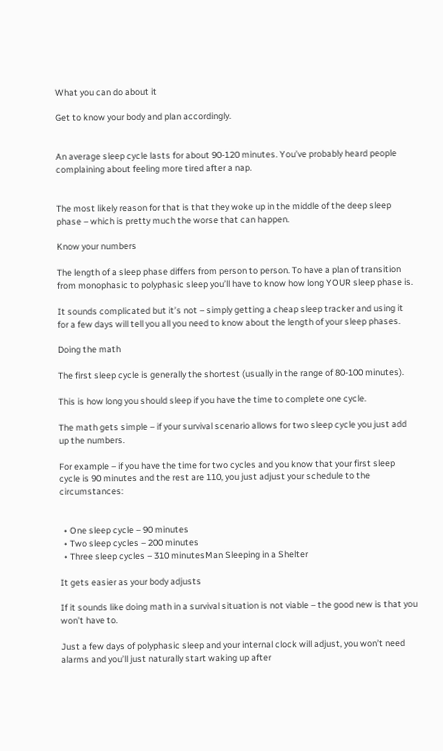What you can do about it

Get to know your body and plan accordingly.


An average sleep cycle lasts for about 90-120 minutes. You’ve probably heard people complaining about feeling more tired after a nap.


The most likely reason for that is that they woke up in the middle of the deep sleep phase – which is pretty much the worse that can happen.

Know your numbers

The length of a sleep phase differs from person to person. To have a plan of transition from monophasic to polyphasic sleep you’ll have to know how long YOUR sleep phase is.

It sounds complicated but it’s not – simply getting a cheap sleep tracker and using it for a few days will tell you all you need to know about the length of your sleep phases.

Doing the math

The first sleep cycle is generally the shortest (usually in the range of 80-100 minutes).

This is how long you should sleep if you have the time to complete one cycle.

The math gets simple – if your survival scenario allows for two sleep cycle you just add up the numbers.

For example – if you have the time for two cycles and you know that your first sleep cycle is 90 minutes and the rest are 110, you just adjust your schedule to the circumstances:


  • One sleep cycle – 90 minutes
  • Two sleep cycles – 200 minutes
  • Three sleep cycles – 310 minutesMan Sleeping in a Shelter

It gets easier as your body adjusts

If it sounds like doing math in a survival situation is not viable – the good new is that you won’t have to.

Just a few days of polyphasic sleep and your internal clock will adjust, you won’t need alarms and you’ll just naturally start waking up after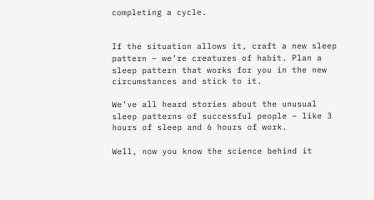completing a cycle.


If the situation allows it, craft a new sleep pattern – we’re creatures of habit. Plan a sleep pattern that works for you in the new circumstances and stick to it.

We’ve all heard stories about the unusual sleep patterns of successful people – like 3 hours of sleep and 6 hours of work.

Well, now you know the science behind it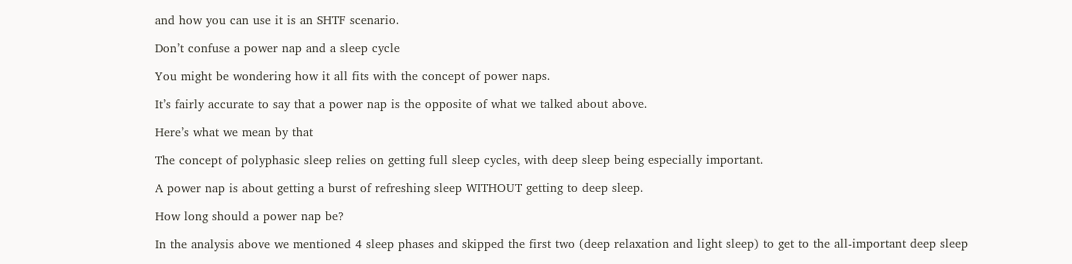and how you can use it is an SHTF scenario.

Don’t confuse a power nap and a sleep cycle

You might be wondering how it all fits with the concept of power naps.

It’s fairly accurate to say that a power nap is the opposite of what we talked about above.

Here’s what we mean by that

The concept of polyphasic sleep relies on getting full sleep cycles, with deep sleep being especially important.

A power nap is about getting a burst of refreshing sleep WITHOUT getting to deep sleep.

How long should a power nap be?

In the analysis above we mentioned 4 sleep phases and skipped the first two (deep relaxation and light sleep) to get to the all-important deep sleep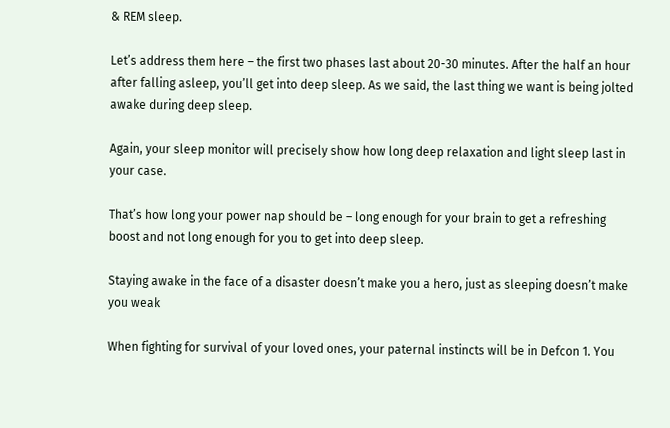& REM sleep.

Let’s address them here – the first two phases last about 20-30 minutes. After the half an hour after falling asleep, you’ll get into deep sleep. As we said, the last thing we want is being jolted awake during deep sleep.

Again, your sleep monitor will precisely show how long deep relaxation and light sleep last in your case.

That’s how long your power nap should be – long enough for your brain to get a refreshing boost and not long enough for you to get into deep sleep.

Staying awake in the face of a disaster doesn’t make you a hero, just as sleeping doesn’t make you weak

When fighting for survival of your loved ones, your paternal instincts will be in Defcon 1. You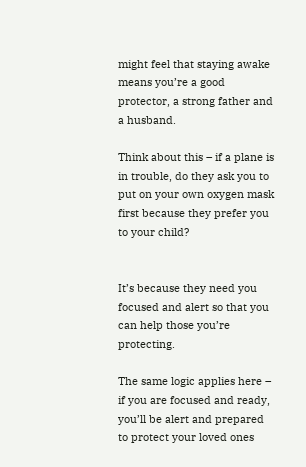might feel that staying awake means you’re a good protector, a strong father and a husband.

Think about this – if a plane is in trouble, do they ask you to put on your own oxygen mask first because they prefer you to your child?


It’s because they need you focused and alert so that you can help those you’re protecting.

The same logic applies here – if you are focused and ready, you’ll be alert and prepared to protect your loved ones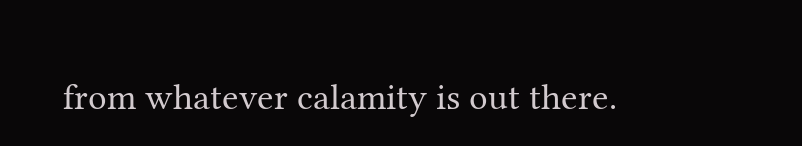from whatever calamity is out there.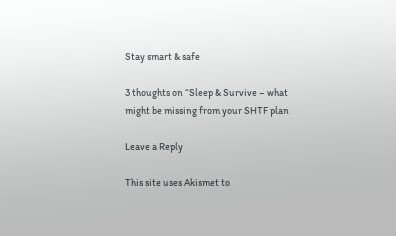Stay smart & safe

3 thoughts on “Sleep & Survive – what might be missing from your SHTF plan

Leave a Reply

This site uses Akismet to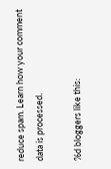reduce spam. Learn how your comment data is processed.

%d bloggers like this: